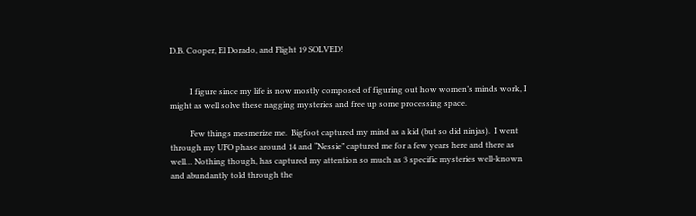D.B. Cooper, El Dorado, and Flight 19 SOLVED!


          I figure since my life is now mostly composed of figuring out how women’s minds work, I might as well solve these nagging mysteries and free up some processing space.

          Few things mesmerize me.  Bigfoot captured my mind as a kid (but so did ninjas).  I went through my UFO phase around 14 and “Nessie” captured me for a few years here and there as well… Nothing though, has captured my attention so much as 3 specific mysteries well-known and abundantly told through the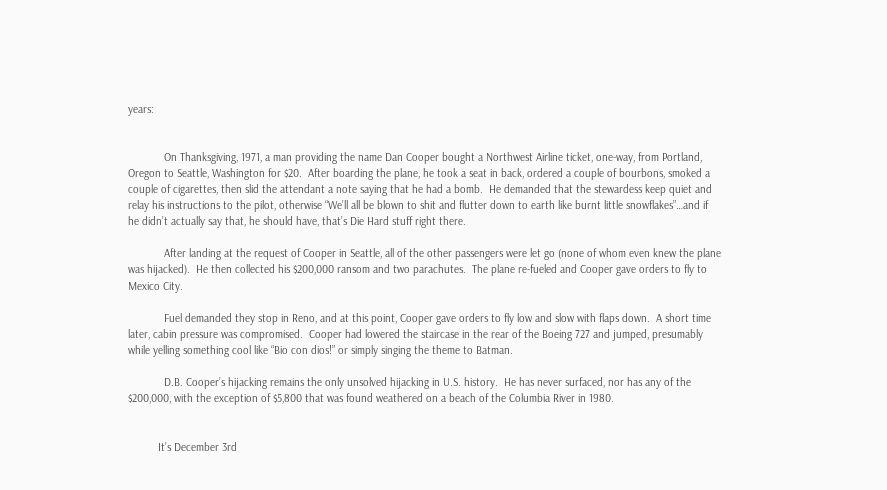years:


            On Thanksgiving, 1971, a man providing the name Dan Cooper bought a Northwest Airline ticket, one-way, from Portland, Oregon to Seattle, Washington for $20.  After boarding the plane, he took a seat in back, ordered a couple of bourbons, smoked a couple of cigarettes, then slid the attendant a note saying that he had a bomb.  He demanded that the stewardess keep quiet and relay his instructions to the pilot, otherwise “We’ll all be blown to shit and flutter down to earth like burnt little snowflakes”…and if he didn’t actually say that, he should have, that’s Die Hard stuff right there.

            After landing at the request of Cooper in Seattle, all of the other passengers were let go (none of whom even knew the plane was hijacked).  He then collected his $200,000 ransom and two parachutes.  The plane re-fueled and Cooper gave orders to fly to Mexico City.

            Fuel demanded they stop in Reno, and at this point, Cooper gave orders to fly low and slow with flaps down.  A short time later, cabin pressure was compromised.  Cooper had lowered the staircase in the rear of the Boeing 727 and jumped, presumably while yelling something cool like “Bio con dios!” or simply singing the theme to Batman.

            D.B. Cooper’s hijacking remains the only unsolved hijacking in U.S. history.  He has never surfaced, nor has any of the $200,000, with the exception of $5,800 that was found weathered on a beach of the Columbia River in 1980.


          It’s December 3rd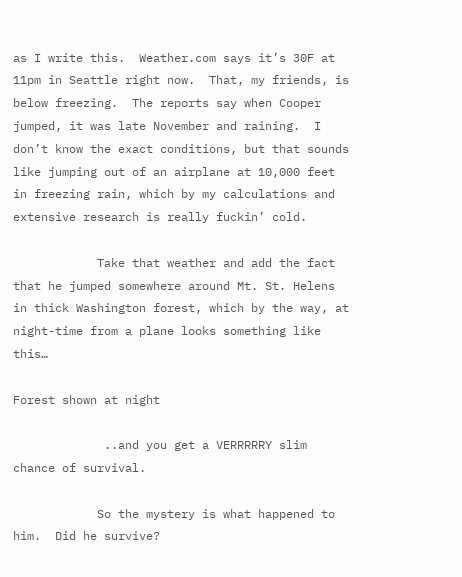as I write this.  Weather.com says it’s 30F at 11pm in Seattle right now.  That, my friends, is below freezing.  The reports say when Cooper jumped, it was late November and raining.  I don’t know the exact conditions, but that sounds like jumping out of an airplane at 10,000 feet in freezing rain, which by my calculations and extensive research is really fuckin’ cold.

            Take that weather and add the fact that he jumped somewhere around Mt. St. Helens in thick Washington forest, which by the way, at night-time from a plane looks something like this…

Forest shown at night

             ..and you get a VERRRRRY slim chance of survival.

            So the mystery is what happened to him.  Did he survive?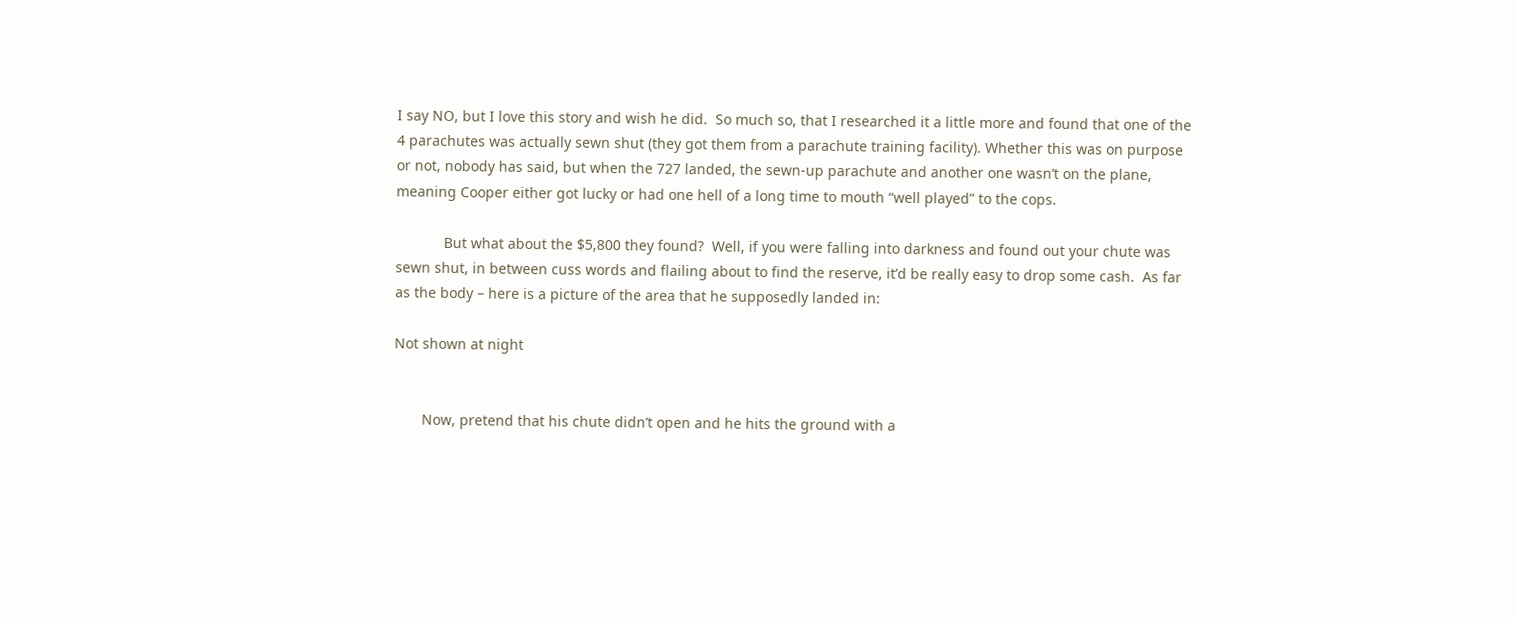I say NO, but I love this story and wish he did.  So much so, that I researched it a little more and found that one of the 4 parachutes was actually sewn shut (they got them from a parachute training facility). Whether this was on purpose or not, nobody has said, but when the 727 landed, the sewn-up parachute and another one wasn’t on the plane, meaning Cooper either got lucky or had one hell of a long time to mouth “well played” to the cops.

            But what about the $5,800 they found?  Well, if you were falling into darkness and found out your chute was sewn shut, in between cuss words and flailing about to find the reserve, it’d be really easy to drop some cash.  As far as the body – here is a picture of the area that he supposedly landed in:

Not shown at night


       Now, pretend that his chute didn’t open and he hits the ground with a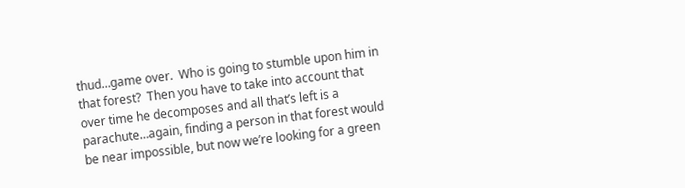thud…game over.  Who is going to stumble upon him in that forest?  Then you have to take into account that over time he decomposes and all that’s left is a parachute…again, finding a person in that forest would be near impossible, but now we’re looking for a green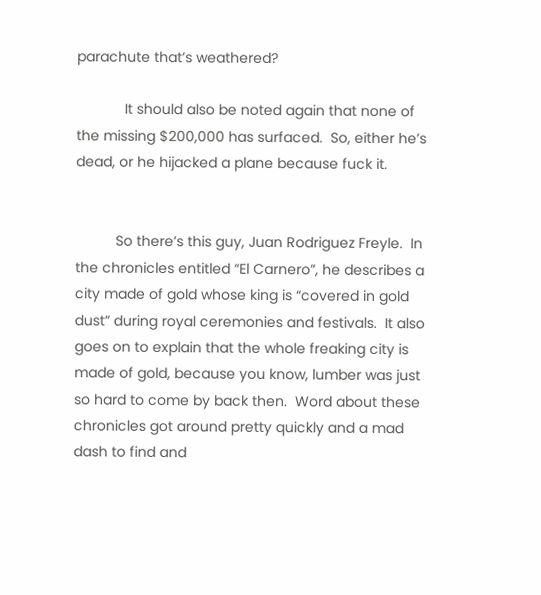parachute that’s weathered?

            It should also be noted again that none of the missing $200,000 has surfaced.  So, either he’s dead, or he hijacked a plane because fuck it.


          So there’s this guy, Juan Rodriguez Freyle.  In the chronicles entitled “El Carnero”, he describes a city made of gold whose king is “covered in gold dust” during royal ceremonies and festivals.  It also goes on to explain that the whole freaking city is made of gold, because you know, lumber was just so hard to come by back then.  Word about these chronicles got around pretty quickly and a mad dash to find and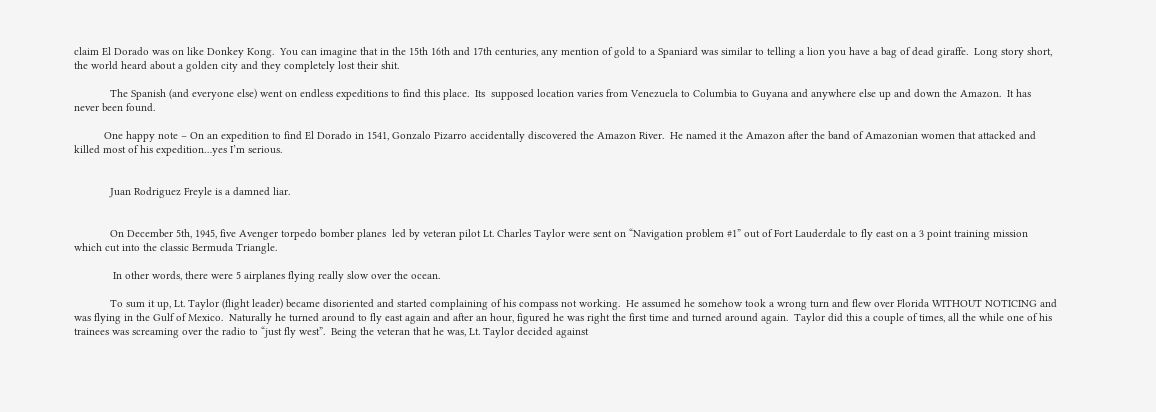claim El Dorado was on like Donkey Kong.  You can imagine that in the 15th 16th and 17th centuries, any mention of gold to a Spaniard was similar to telling a lion you have a bag of dead giraffe.  Long story short, the world heard about a golden city and they completely lost their shit.

            The Spanish (and everyone else) went on endless expeditions to find this place.  Its  supposed location varies from Venezuela to Columbia to Guyana and anywhere else up and down the Amazon.  It has never been found.

          One happy note – On an expedition to find El Dorado in 1541, Gonzalo Pizarro accidentally discovered the Amazon River.  He named it the Amazon after the band of Amazonian women that attacked and killed most of his expedition…yes I’m serious.


            Juan Rodriguez Freyle is a damned liar.


            On December 5th, 1945, five Avenger torpedo bomber planes  led by veteran pilot Lt. Charles Taylor were sent on “Navigation problem #1” out of Fort Lauderdale to fly east on a 3 point training mission which cut into the classic Bermuda Triangle.

             In other words, there were 5 airplanes flying really slow over the ocean.

            To sum it up, Lt. Taylor (flight leader) became disoriented and started complaining of his compass not working.  He assumed he somehow took a wrong turn and flew over Florida WITHOUT NOTICING and was flying in the Gulf of Mexico.  Naturally he turned around to fly east again and after an hour, figured he was right the first time and turned around again.  Taylor did this a couple of times, all the while one of his trainees was screaming over the radio to “just fly west”.  Being the veteran that he was, Lt. Taylor decided against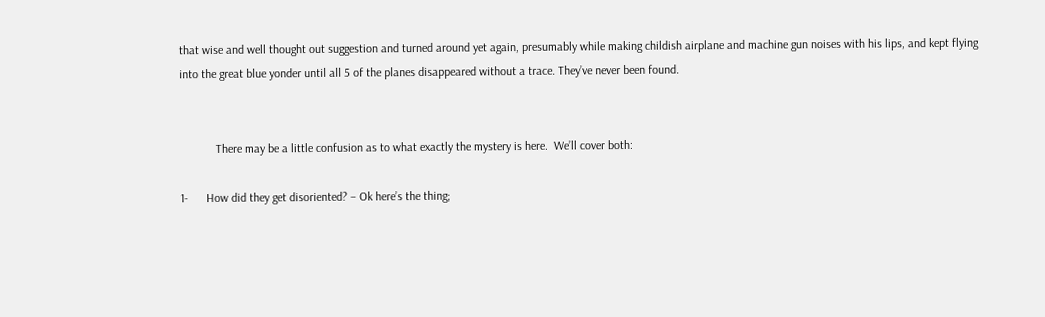that wise and well thought out suggestion and turned around yet again, presumably while making childish airplane and machine gun noises with his lips, and kept flying into the great blue yonder until all 5 of the planes disappeared without a trace. They’ve never been found.


            There may be a little confusion as to what exactly the mystery is here.  We’ll cover both:

1-      How did they get disoriented? – Ok here’s the thing;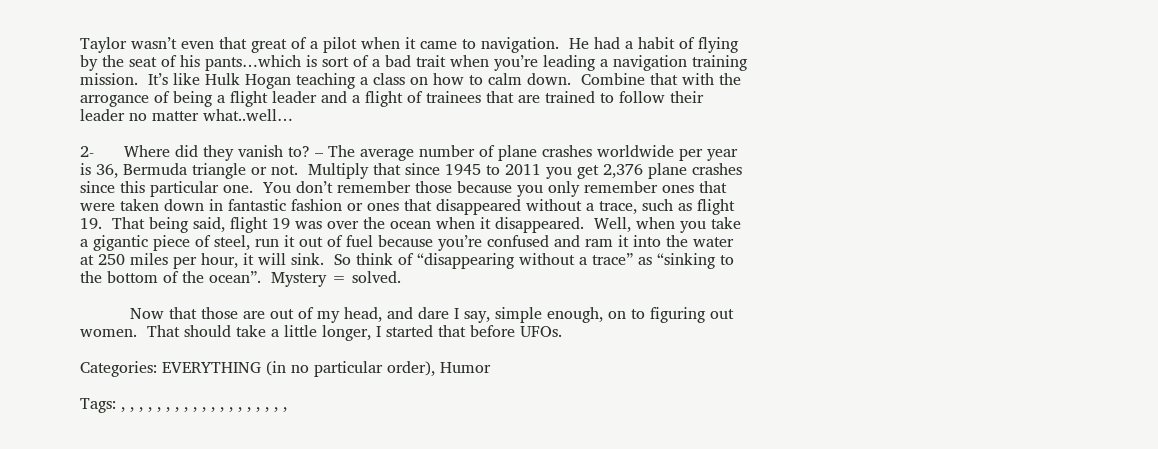Taylor wasn’t even that great of a pilot when it came to navigation.  He had a habit of flying by the seat of his pants…which is sort of a bad trait when you’re leading a navigation training mission.  It’s like Hulk Hogan teaching a class on how to calm down.  Combine that with the arrogance of being a flight leader and a flight of trainees that are trained to follow their leader no matter what..well…

2-      Where did they vanish to? – The average number of plane crashes worldwide per year is 36, Bermuda triangle or not.  Multiply that since 1945 to 2011 you get 2,376 plane crashes since this particular one.  You don’t remember those because you only remember ones that were taken down in fantastic fashion or ones that disappeared without a trace, such as flight 19.  That being said, flight 19 was over the ocean when it disappeared.  Well, when you take a gigantic piece of steel, run it out of fuel because you’re confused and ram it into the water at 250 miles per hour, it will sink.  So think of “disappearing without a trace” as “sinking to the bottom of the ocean”.  Mystery = solved.

          Now that those are out of my head, and dare I say, simple enough, on to figuring out women.  That should take a little longer, I started that before UFOs.

Categories: EVERYTHING (in no particular order), Humor

Tags: , , , , , , , , , , , , , , , , , , ,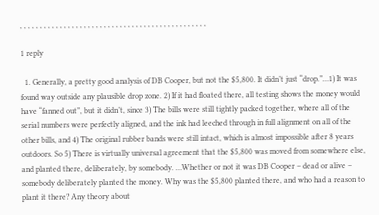, , , , , , , , , , , , , , , , , , , , , , , , , , , , , , , , , , , , , , , , , , , , , , ,

1 reply

  1. Generally, a pretty good analysis of DB Cooper, but not the $5,800. It didn’t just “drop.”…1) It was found way outside any plausible drop zone. 2) If it had floated there, all testing shows the money would have “fanned out”, but it didn’t, since 3) The bills were still tightly packed together, where all of the serial numbers were perfectly aligned, and the ink had leeched through in full alignment on all of the other bills, and 4) The original rubber bands were still intact, which is almost impossible after 8 years outdoors. So 5) There is virtually universal agreement that the $5,800 was moved from somewhere else, and planted there, deliberately, by somebody. …Whether or not it was DB Cooper – dead or alive – somebody deliberately planted the money. Why was the $5,800 planted there, and who had a reason to plant it there? Any theory about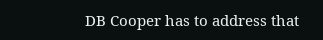DB Cooper has to address that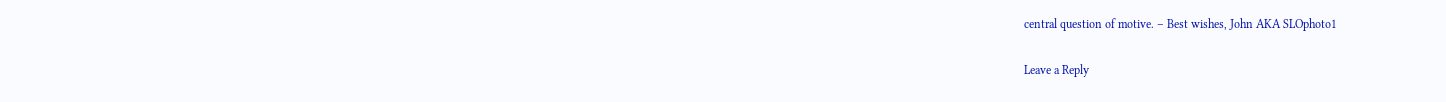central question of motive. – Best wishes, John AKA SLOphoto1

Leave a Reply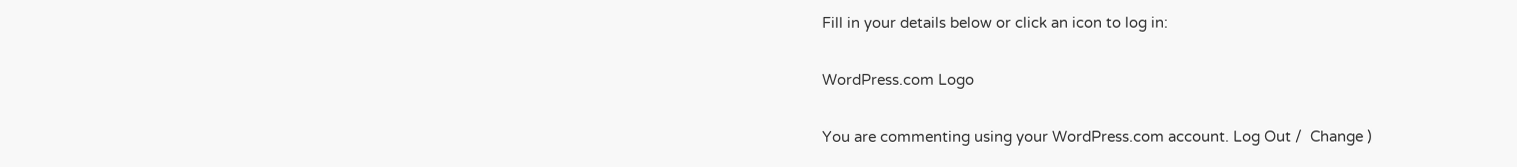Fill in your details below or click an icon to log in:

WordPress.com Logo

You are commenting using your WordPress.com account. Log Out /  Change )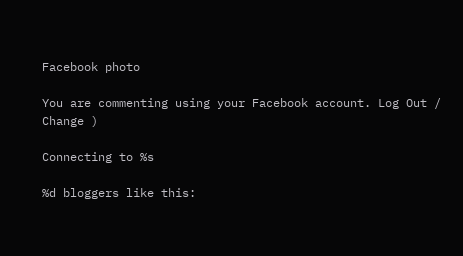Facebook photo

You are commenting using your Facebook account. Log Out /  Change )

Connecting to %s

%d bloggers like this: